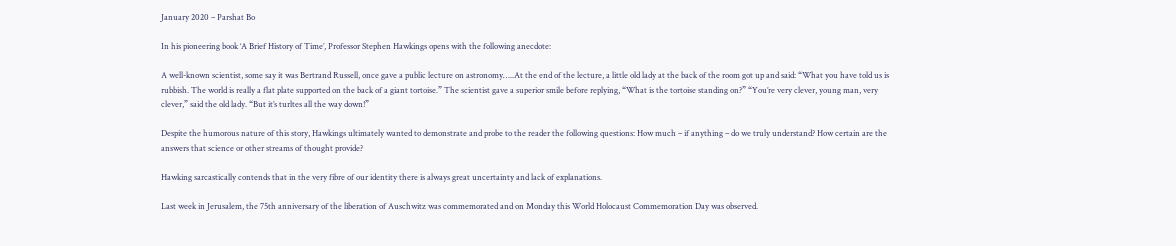January 2020 – Parshat Bo

In his pioneering book ‘A Brief History of Time’, Professor Stephen Hawkings opens with the following anecdote:

A well-known scientist, some say it was Bertrand Russell, once gave a public lecture on astronomy…..At the end of the lecture, a little old lady at the back of the room got up and said: “What you have told us is rubbish. The world is really a flat plate supported on the back of a giant tortoise.” The scientist gave a superior smile before replying, “What is the tortoise standing on?” “You’re very clever, young man, very clever,” said the old lady. “But it’s turltes all the way down!”

Despite the humorous nature of this story, Hawkings ultimately wanted to demonstrate and probe to the reader the following questions: How much – if anything – do we truly understand? How certain are the answers that science or other streams of thought provide?

Hawking sarcastically contends that in the very fibre of our identity there is always great uncertainty and lack of explanations.

Last week in Jerusalem, the 75th anniversary of the liberation of Auschwitz was commemorated and on Monday this World Holocaust Commemoration Day was observed.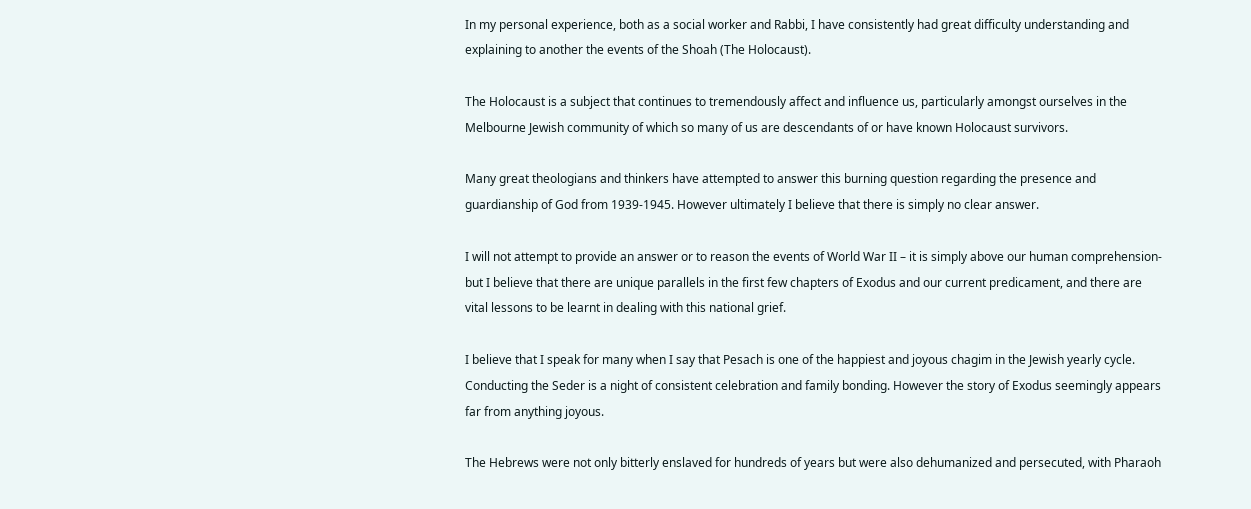In my personal experience, both as a social worker and Rabbi, I have consistently had great difficulty understanding and explaining to another the events of the Shoah (The Holocaust).

The Holocaust is a subject that continues to tremendously affect and influence us, particularly amongst ourselves in the Melbourne Jewish community of which so many of us are descendants of or have known Holocaust survivors.

Many great theologians and thinkers have attempted to answer this burning question regarding the presence and guardianship of God from 1939-1945. However ultimately I believe that there is simply no clear answer.

I will not attempt to provide an answer or to reason the events of World War II – it is simply above our human comprehension- but I believe that there are unique parallels in the first few chapters of Exodus and our current predicament, and there are vital lessons to be learnt in dealing with this national grief.

I believe that I speak for many when I say that Pesach is one of the happiest and joyous chagim in the Jewish yearly cycle. Conducting the Seder is a night of consistent celebration and family bonding. However the story of Exodus seemingly appears far from anything joyous.

The Hebrews were not only bitterly enslaved for hundreds of years but were also dehumanized and persecuted, with Pharaoh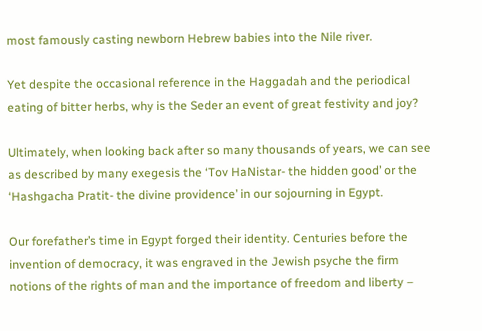most famously casting newborn Hebrew babies into the Nile river.

Yet despite the occasional reference in the Haggadah and the periodical eating of bitter herbs, why is the Seder an event of great festivity and joy?

Ultimately, when looking back after so many thousands of years, we can see as described by many exegesis the ‘Tov HaNistar- the hidden good’ or the ‘Hashgacha Pratit- the divine providence’ in our sojourning in Egypt.

Our forefather’s time in Egypt forged their identity. Centuries before the invention of democracy, it was engraved in the Jewish psyche the firm notions of the rights of man and the importance of freedom and liberty –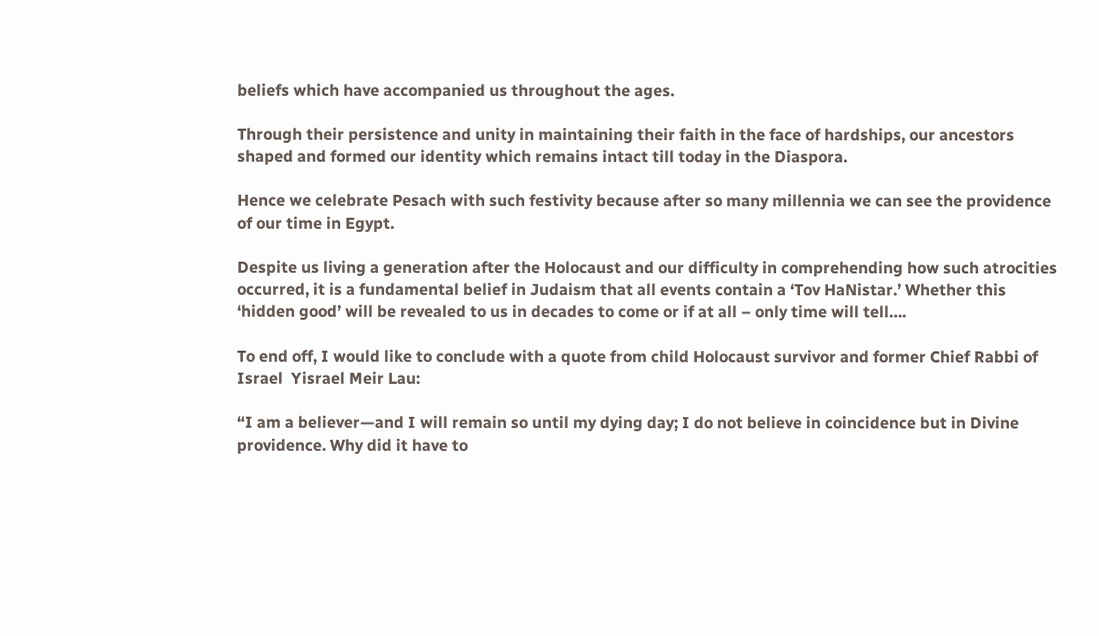beliefs which have accompanied us throughout the ages.

Through their persistence and unity in maintaining their faith in the face of hardships, our ancestors shaped and formed our identity which remains intact till today in the Diaspora.

Hence we celebrate Pesach with such festivity because after so many millennia we can see the providence of our time in Egypt.

Despite us living a generation after the Holocaust and our difficulty in comprehending how such atrocities occurred, it is a fundamental belief in Judaism that all events contain a ‘Tov HaNistar.’ Whether this ‘hidden good’ will be revealed to us in decades to come or if at all – only time will tell….

To end off, I would like to conclude with a quote from child Holocaust survivor and former Chief Rabbi of Israel  Yisrael Meir Lau:

“I am a believer—and I will remain so until my dying day; I do not believe in coincidence but in Divine providence. Why did it have to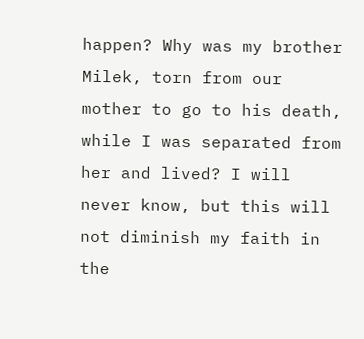happen? Why was my brother Milek, torn from our mother to go to his death, while I was separated from her and lived? I will never know, but this will not diminish my faith in the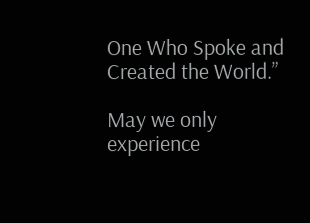One Who Spoke and Created the World.”

May we only experience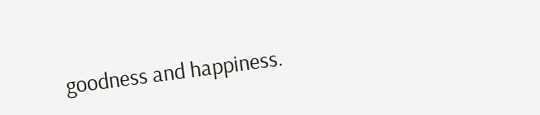goodness and happiness.